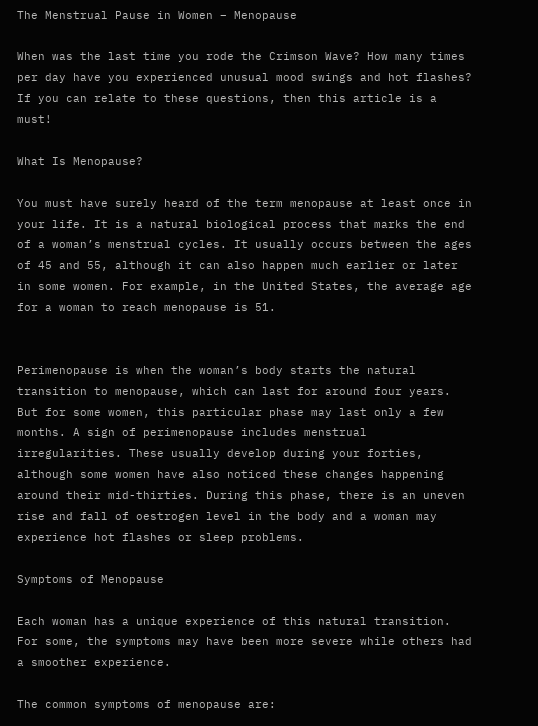The Menstrual Pause in Women – Menopause

When was the last time you rode the Crimson Wave? How many times per day have you experienced unusual mood swings and hot flashes? If you can relate to these questions, then this article is a must!

What Is Menopause?

You must have surely heard of the term menopause at least once in your life. It is a natural biological process that marks the end of a woman’s menstrual cycles. It usually occurs between the ages of 45 and 55, although it can also happen much earlier or later in some women. For example, in the United States, the average age for a woman to reach menopause is 51.


Perimenopause is when the woman’s body starts the natural transition to menopause, which can last for around four years. But for some women, this particular phase may last only a few months. A sign of perimenopause includes menstrual irregularities. These usually develop during your forties, although some women have also noticed these changes happening around their mid-thirties. During this phase, there is an uneven rise and fall of oestrogen level in the body and a woman may experience hot flashes or sleep problems.

Symptoms of Menopause

Each woman has a unique experience of this natural transition. For some, the symptoms may have been more severe while others had a smoother experience.

The common symptoms of menopause are: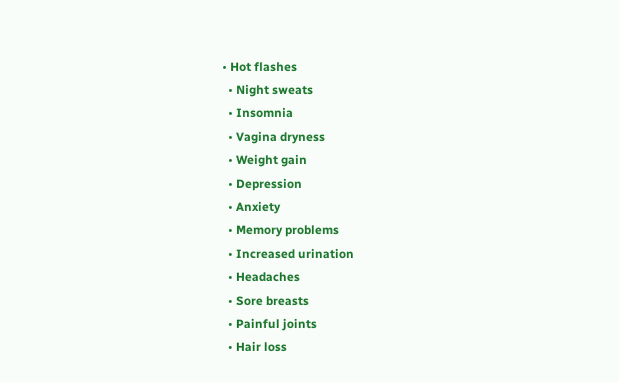• Hot flashes
  • Night sweats
  • Insomnia
  • Vagina dryness
  • Weight gain
  • Depression
  • Anxiety
  • Memory problems
  • Increased urination
  • Headaches
  • Sore breasts
  • Painful joints
  • Hair loss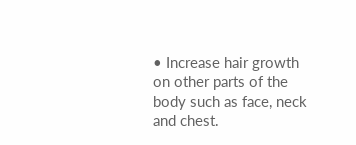• Increase hair growth on other parts of the body such as face, neck and chest.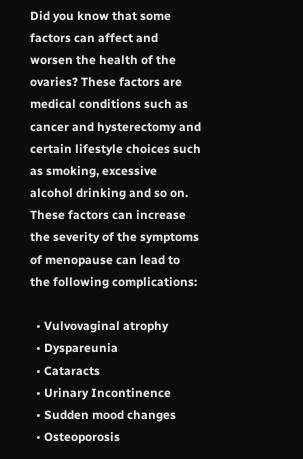Did you know that some factors can affect and worsen the health of the ovaries? These factors are medical conditions such as cancer and hysterectomy and certain lifestyle choices such as smoking, excessive alcohol drinking and so on. These factors can increase the severity of the symptoms of menopause can lead to the following complications:

  • Vulvovaginal atrophy
  • Dyspareunia
  • Cataracts
  • Urinary Incontinence
  • Sudden mood changes
  • Osteoporosis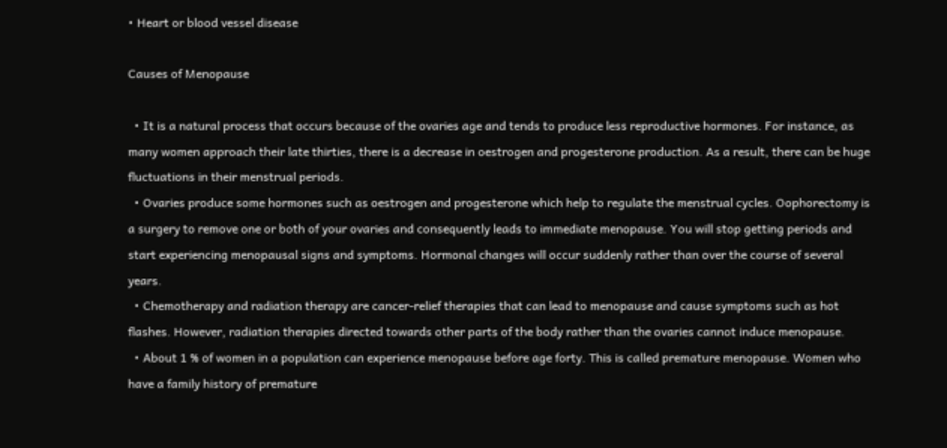• Heart or blood vessel disease

Causes of Menopause

  • It is a natural process that occurs because of the ovaries age and tends to produce less reproductive hormones. For instance, as many women approach their late thirties, there is a decrease in oestrogen and progesterone production. As a result, there can be huge fluctuations in their menstrual periods.
  • Ovaries produce some hormones such as oestrogen and progesterone which help to regulate the menstrual cycles. Oophorectomy is a surgery to remove one or both of your ovaries and consequently leads to immediate menopause. You will stop getting periods and start experiencing menopausal signs and symptoms. Hormonal changes will occur suddenly rather than over the course of several years.
  • Chemotherapy and radiation therapy are cancer-relief therapies that can lead to menopause and cause symptoms such as hot flashes. However, radiation therapies directed towards other parts of the body rather than the ovaries cannot induce menopause.
  • About 1 % of women in a population can experience menopause before age forty. This is called premature menopause. Women who have a family history of premature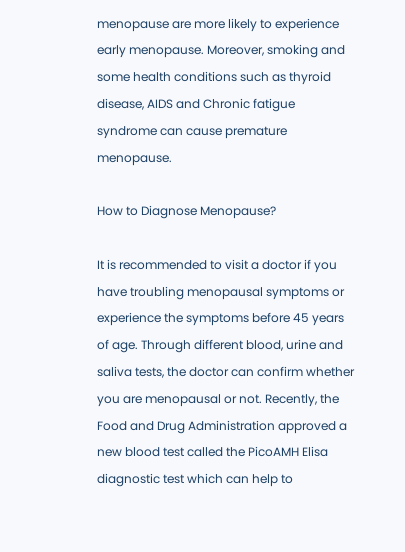menopause are more likely to experience early menopause. Moreover, smoking and some health conditions such as thyroid disease, AIDS and Chronic fatigue syndrome can cause premature menopause.

How to Diagnose Menopause?

It is recommended to visit a doctor if you have troubling menopausal symptoms or experience the symptoms before 45 years of age. Through different blood, urine and saliva tests, the doctor can confirm whether you are menopausal or not. Recently, the Food and Drug Administration approved a new blood test called the PicoAMH Elisa diagnostic test which can help to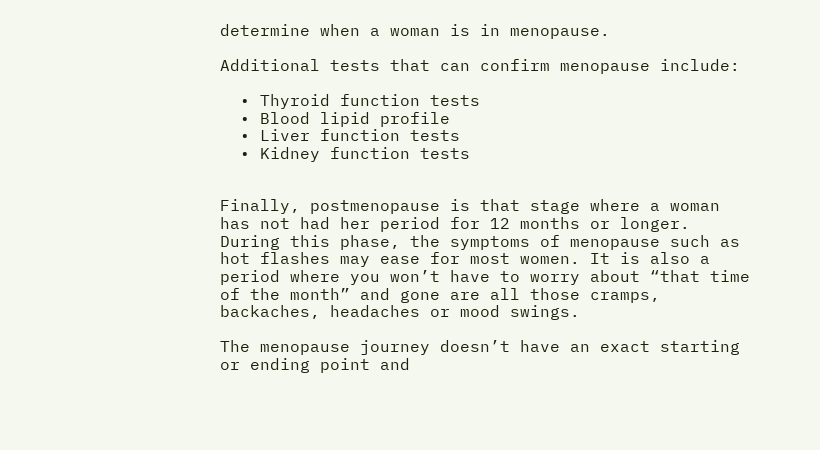determine when a woman is in menopause.

Additional tests that can confirm menopause include:

  • Thyroid function tests
  • Blood lipid profile
  • Liver function tests
  • Kidney function tests


Finally, postmenopause is that stage where a woman has not had her period for 12 months or longer. During this phase, the symptoms of menopause such as hot flashes may ease for most women. It is also a period where you won’t have to worry about “that time of the month” and gone are all those cramps, backaches, headaches or mood swings.

The menopause journey doesn’t have an exact starting or ending point and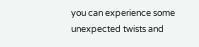you can experience some unexpected twists and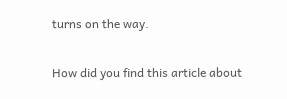turns on the way.

How did you find this article about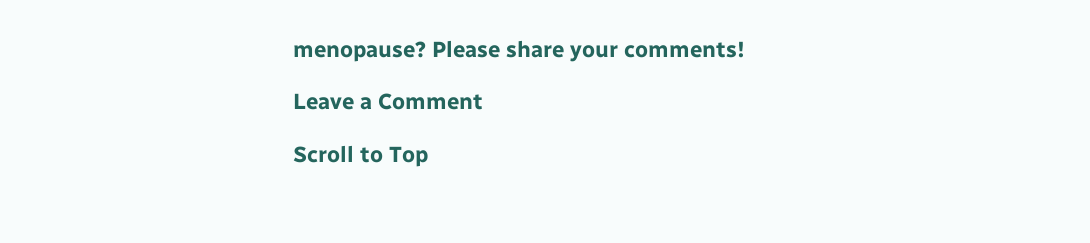menopause? Please share your comments!

Leave a Comment

Scroll to Top